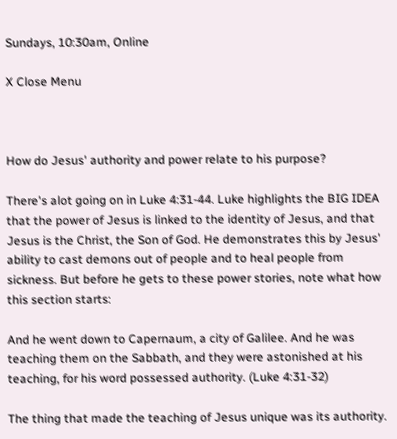Sundays, 10:30am, Online

X Close Menu



How do Jesus' authority and power relate to his purpose?

There's alot going on in Luke 4:31-44. Luke highlights the BIG IDEA that the power of Jesus is linked to the identity of Jesus, and that Jesus is the Christ, the Son of God. He demonstrates this by Jesus' ability to cast demons out of people and to heal people from sickness. But before he gets to these power stories, note what how this section starts:

And he went down to Capernaum, a city of Galilee. And he was teaching them on the Sabbath, and they were astonished at his teaching, for his word possessed authority. (Luke 4:31-32)

The thing that made the teaching of Jesus unique was its authority.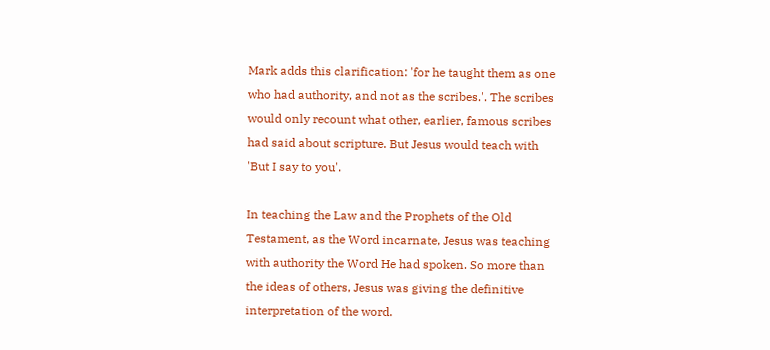Mark adds this clarification: 'for he taught them as one who had authority, and not as the scribes.'. The scribes would only recount what other, earlier, famous scribes had said about scripture. But Jesus would teach with 'But I say to you'.

In teaching the Law and the Prophets of the Old Testament, as the Word incarnate, Jesus was teaching with authority the Word He had spoken. So more than the ideas of others, Jesus was giving the definitive interpretation of the word.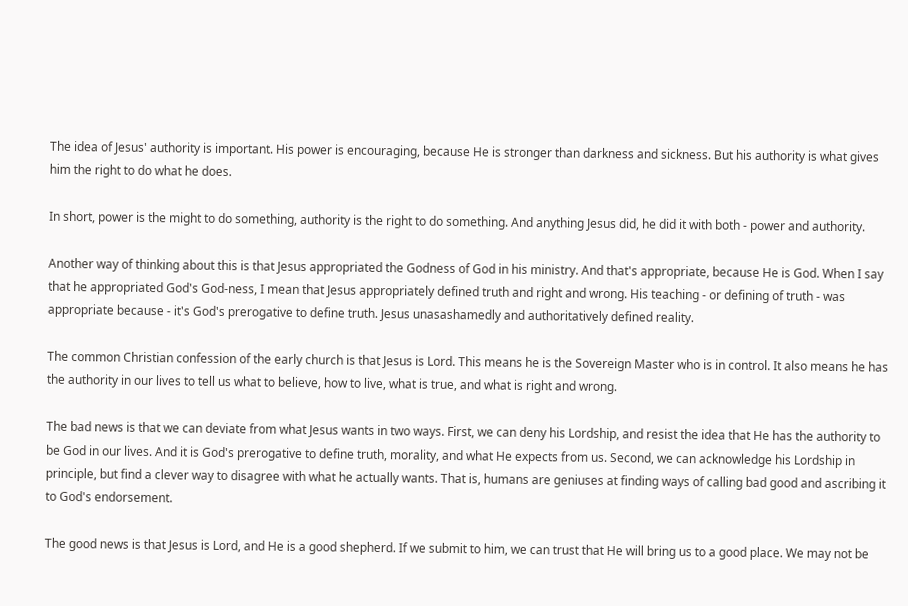The idea of Jesus' authority is important. His power is encouraging, because He is stronger than darkness and sickness. But his authority is what gives him the right to do what he does.

In short, power is the might to do something, authority is the right to do something. And anything Jesus did, he did it with both - power and authority.

Another way of thinking about this is that Jesus appropriated the Godness of God in his ministry. And that's appropriate, because He is God. When I say that he appropriated God's God-ness, I mean that Jesus appropriately defined truth and right and wrong. His teaching - or defining of truth - was appropriate because - it's God's prerogative to define truth. Jesus unasashamedly and authoritatively defined reality.

The common Christian confession of the early church is that Jesus is Lord. This means he is the Sovereign Master who is in control. It also means he has the authority in our lives to tell us what to believe, how to live, what is true, and what is right and wrong.

The bad news is that we can deviate from what Jesus wants in two ways. First, we can deny his Lordship, and resist the idea that He has the authority to be God in our lives. And it is God's prerogative to define truth, morality, and what He expects from us. Second, we can acknowledge his Lordship in principle, but find a clever way to disagree with what he actually wants. That is, humans are geniuses at finding ways of calling bad good and ascribing it to God's endorsement.

The good news is that Jesus is Lord, and He is a good shepherd. If we submit to him, we can trust that He will bring us to a good place. We may not be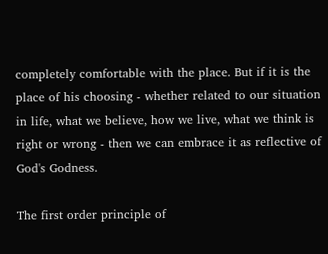completely comfortable with the place. But if it is the place of his choosing - whether related to our situation in life, what we believe, how we live, what we think is right or wrong - then we can embrace it as reflective of God's Godness.

The first order principle of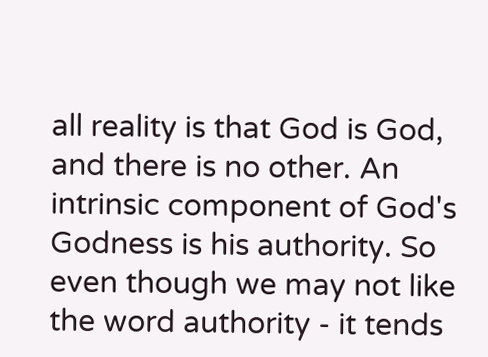all reality is that God is God, and there is no other. An intrinsic component of God's Godness is his authority. So even though we may not like the word authority - it tends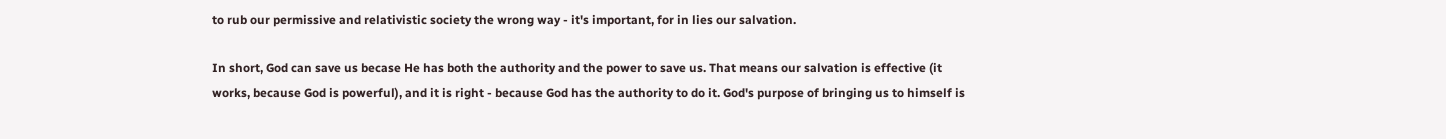to rub our permissive and relativistic society the wrong way - it's important, for in lies our salvation.

In short, God can save us becase He has both the authority and the power to save us. That means our salvation is effective (it works, because God is powerful), and it is right - because God has the authority to do it. God's purpose of bringing us to himself is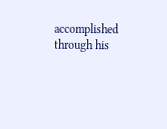accomplished through his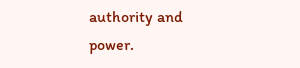authority and power.